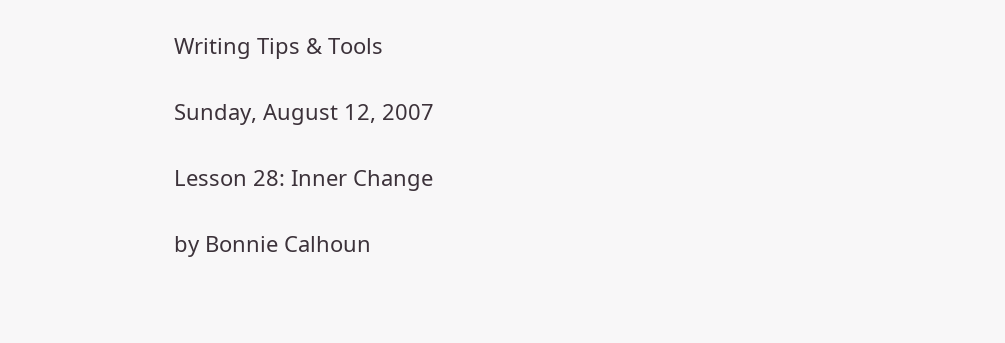Writing Tips & Tools

Sunday, August 12, 2007

Lesson 28: Inner Change

by Bonnie Calhoun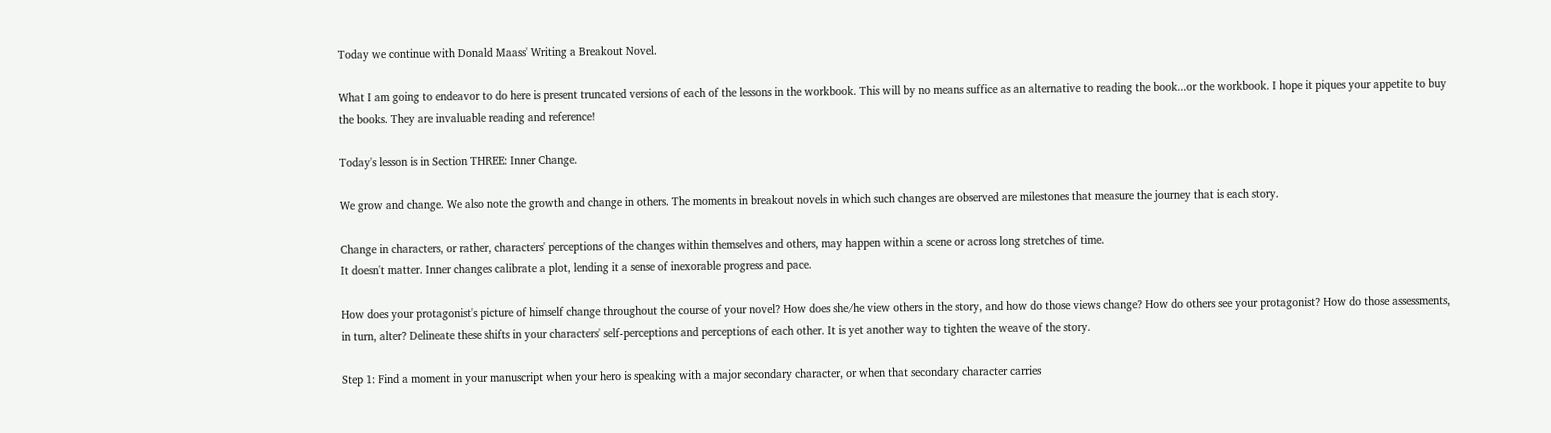Today we continue with Donald Maass' Writing a Breakout Novel.

What I am going to endeavor to do here is present truncated versions of each of the lessons in the workbook. This will by no means suffice as an alternative to reading the book...or the workbook. I hope it piques your appetite to buy the books. They are invaluable reading and reference!

Today's lesson is in Section THREE: Inner Change.

We grow and change. We also note the growth and change in others. The moments in breakout novels in which such changes are observed are milestones that measure the journey that is each story.

Change in characters, or rather, characters' perceptions of the changes within themselves and others, may happen within a scene or across long stretches of time.
It doesn't matter. Inner changes calibrate a plot, lending it a sense of inexorable progress and pace.

How does your protagonist's picture of himself change throughout the course of your novel? How does she/he view others in the story, and how do those views change? How do others see your protagonist? How do those assessments, in turn, alter? Delineate these shifts in your characters' self-perceptions and perceptions of each other. It is yet another way to tighten the weave of the story.

Step 1: Find a moment in your manuscript when your hero is speaking with a major secondary character, or when that secondary character carries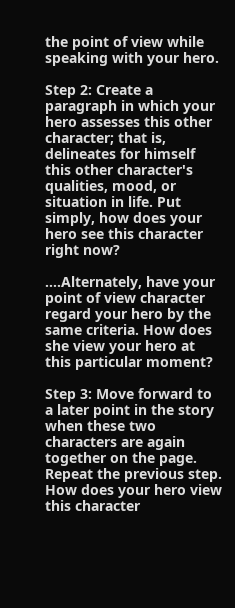the point of view while speaking with your hero.

Step 2: Create a paragraph in which your hero assesses this other character; that is, delineates for himself this other character's qualities, mood, or situation in life. Put simply, how does your hero see this character right now?

....Alternately, have your point of view character regard your hero by the same criteria. How does she view your hero at this particular moment?

Step 3: Move forward to a later point in the story when these two characters are again together on the page. Repeat the previous step. How does your hero view this character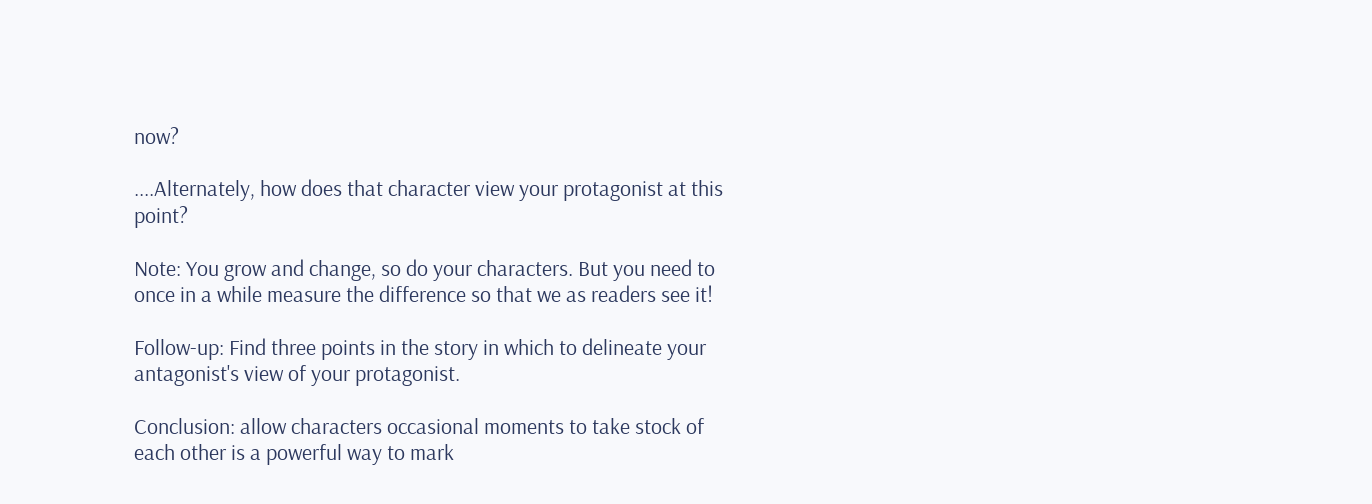now?

....Alternately, how does that character view your protagonist at this point?

Note: You grow and change, so do your characters. But you need to once in a while measure the difference so that we as readers see it!

Follow-up: Find three points in the story in which to delineate your antagonist's view of your protagonist.

Conclusion: allow characters occasional moments to take stock of each other is a powerful way to mark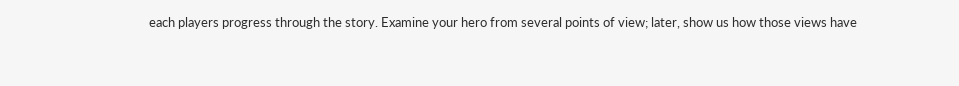each players progress through the story. Examine your hero from several points of view; later, show us how those views have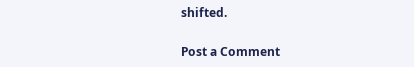shifted.


Post a Comment